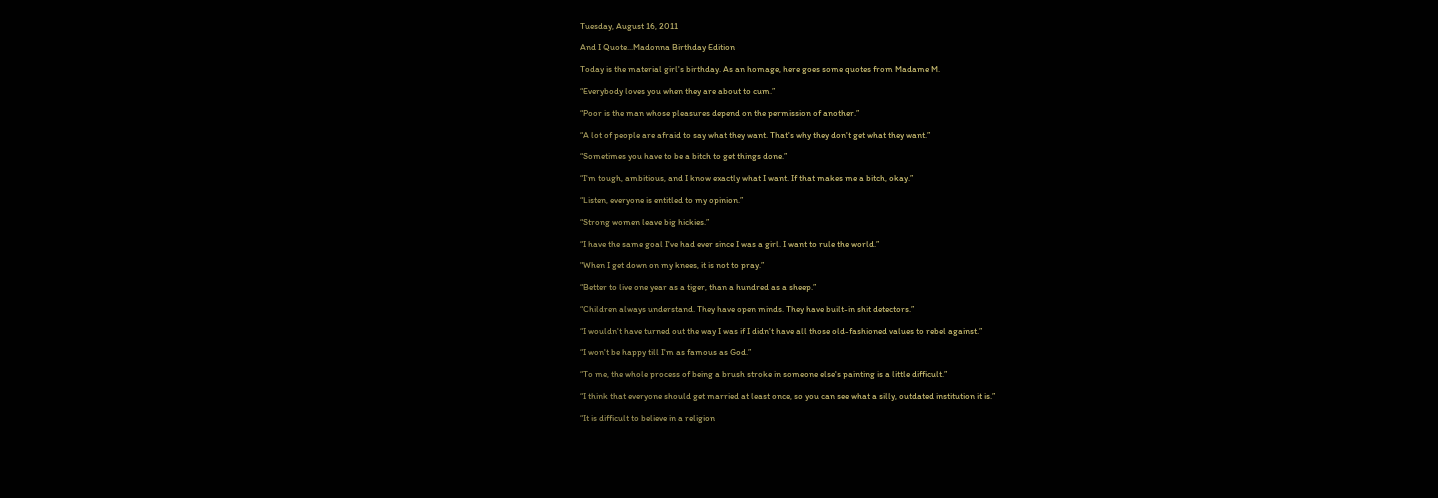Tuesday, August 16, 2011

And I Quote...Madonna Birthday Edition

Today is the material girl's birthday. As an homage, here goes some quotes from Madame M.

“Everybody loves you when they are about to cum.”

“Poor is the man whose pleasures depend on the permission of another.”

“A lot of people are afraid to say what they want. That's why they don't get what they want.”

“Sometimes you have to be a bitch to get things done.”

“I'm tough, ambitious, and I know exactly what I want. If that makes me a bitch, okay.”

“Listen, everyone is entitled to my opinion.”

“Strong women leave big hickies.”

“I have the same goal I've had ever since I was a girl. I want to rule the world.”

"When I get down on my knees, it is not to pray.”

“Better to live one year as a tiger, than a hundred as a sheep.”

“Children always understand. They have open minds. They have built-in shit detectors.”

“I wouldn't have turned out the way I was if I didn't have all those old-fashioned values to rebel against.”

“I won't be happy till I'm as famous as God.”

“To me, the whole process of being a brush stroke in someone else's painting is a little difficult.”

“I think that everyone should get married at least once, so you can see what a silly, outdated institution it is.”

“It is difficult to believe in a religion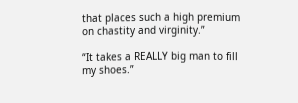that places such a high premium on chastity and virginity.”

“It takes a REALLY big man to fill my shoes.”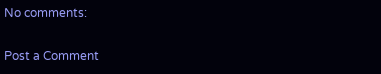No comments:

Post a Comment